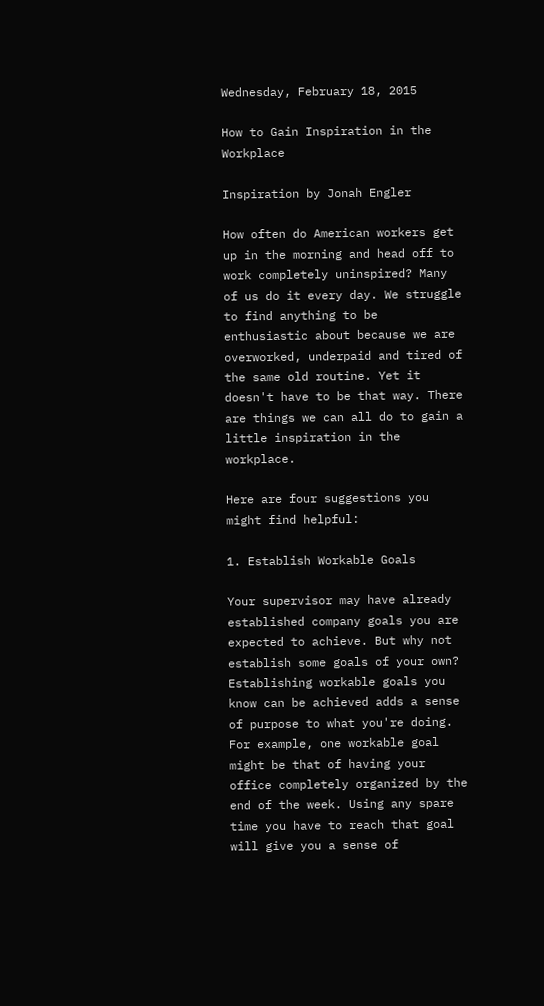Wednesday, February 18, 2015

How to Gain Inspiration in the Workplace

Inspiration by Jonah Engler

How often do American workers get up in the morning and head off to work completely uninspired? Many of us do it every day. We struggle to find anything to be enthusiastic about because we are overworked, underpaid and tired of the same old routine. Yet it doesn't have to be that way. There are things we can all do to gain a little inspiration in the workplace.

Here are four suggestions you might find helpful:

1. Establish Workable Goals

Your supervisor may have already established company goals you are expected to achieve. But why not establish some goals of your own? Establishing workable goals you know can be achieved adds a sense of purpose to what you're doing. For example, one workable goal might be that of having your office completely organized by the end of the week. Using any spare time you have to reach that goal will give you a sense of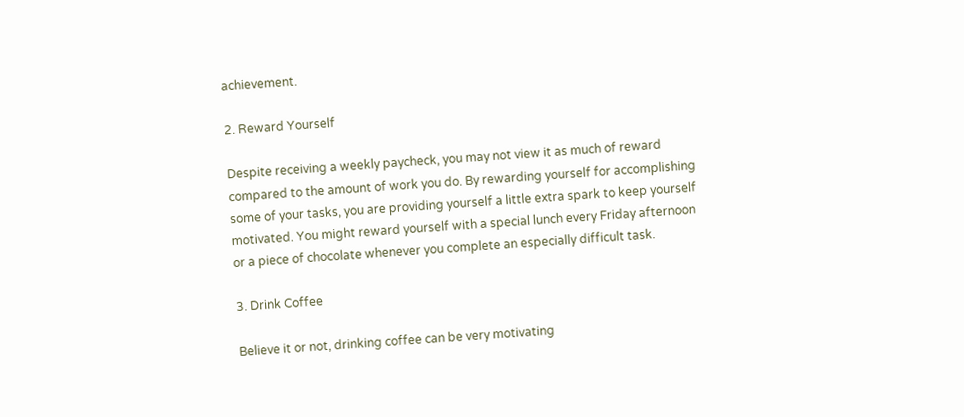achievement.

2. Reward Yourself

Despite receiving a weekly paycheck, you may not view it as much of reward compared to the amount of work you do. By rewarding yourself for accomplishing some of your tasks, you are providing yourself a little extra spark to keep yourself motivated. You might reward yourself with a special lunch every Friday afternoon or a piece of chocolate whenever you complete an especially difficult task.

3. Drink Coffee

Believe it or not, drinking coffee can be very motivating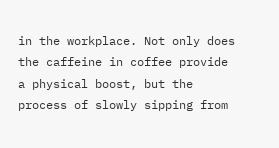in the workplace. Not only does the caffeine in coffee provide a physical boost, but the process of slowly sipping from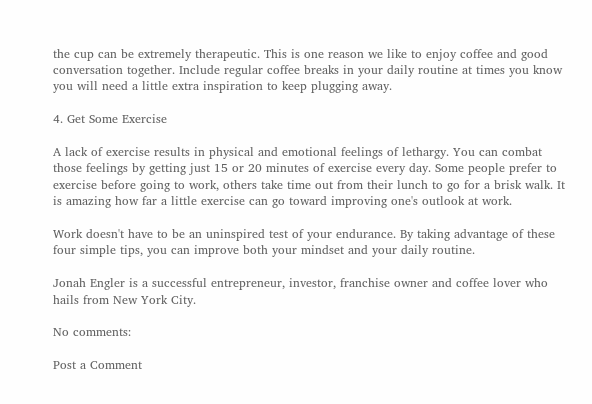the cup can be extremely therapeutic. This is one reason we like to enjoy coffee and good conversation together. Include regular coffee breaks in your daily routine at times you know you will need a little extra inspiration to keep plugging away.

4. Get Some Exercise

A lack of exercise results in physical and emotional feelings of lethargy. You can combat those feelings by getting just 15 or 20 minutes of exercise every day. Some people prefer to exercise before going to work, others take time out from their lunch to go for a brisk walk. It is amazing how far a little exercise can go toward improving one's outlook at work.

Work doesn't have to be an uninspired test of your endurance. By taking advantage of these four simple tips, you can improve both your mindset and your daily routine.

Jonah Engler is a successful entrepreneur, investor, franchise owner and coffee lover who hails from New York City.

No comments:

Post a Comment